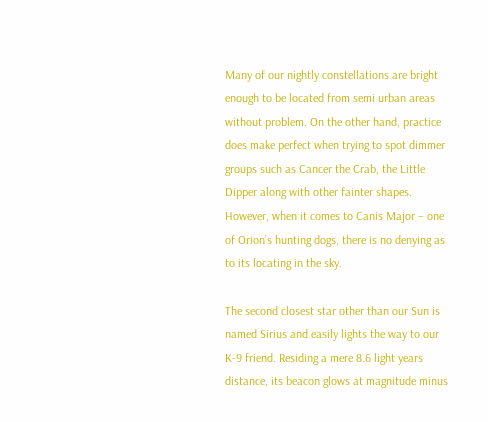Many of our nightly constellations are bright enough to be located from semi urban areas without problem. On the other hand, practice does make perfect when trying to spot dimmer groups such as Cancer the Crab, the Little Dipper along with other fainter shapes. However, when it comes to Canis Major – one of Orion’s hunting dogs, there is no denying as to its locating in the sky.

The second closest star other than our Sun is named Sirius and easily lights the way to our K-9 friend. Residing a mere 8.6 light years distance, its beacon glows at magnitude minus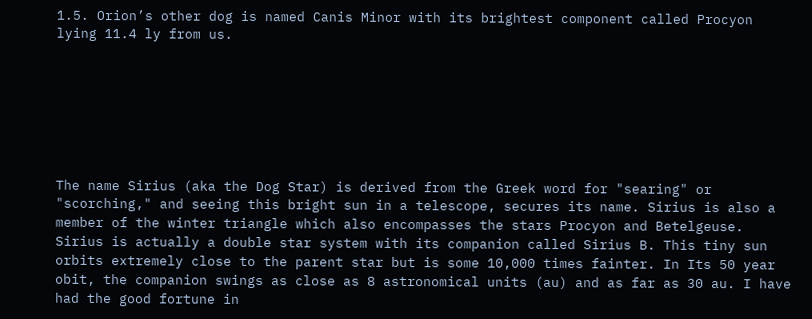1.5. Orion’s other dog is named Canis Minor with its brightest component called Procyon lying 11.4 ly from us.







The name Sirius (aka the Dog Star) is derived from the Greek word for "searing" or "scorching," and seeing this bright sun in a telescope, secures its name. Sirius is also a member of the winter triangle which also encompasses the stars Procyon and Betelgeuse. Sirius is actually a double star system with its companion called Sirius B. This tiny sun orbits extremely close to the parent star but is some 10,000 times fainter. In Its 50 year obit, the companion swings as close as 8 astronomical units (au) and as far as 30 au. I have had the good fortune in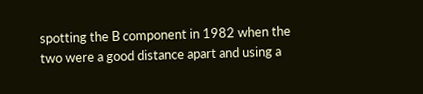spotting the B component in 1982 when the two were a good distance apart and using a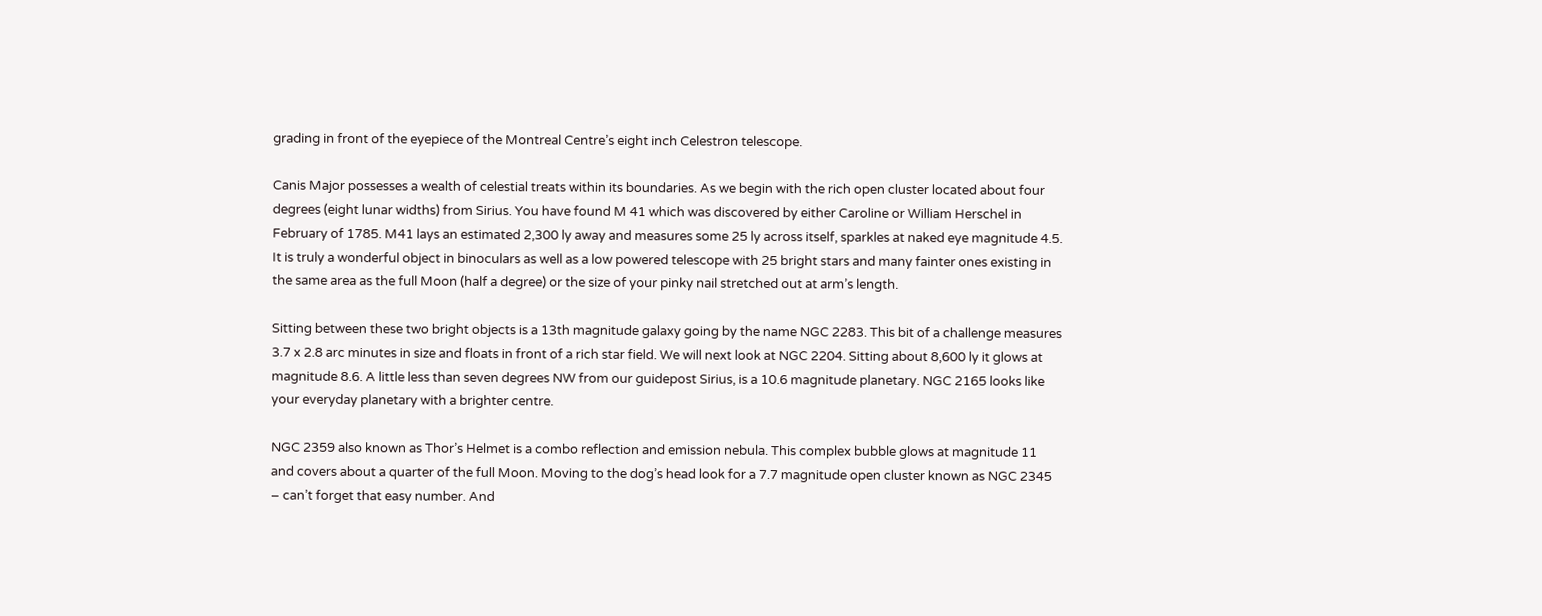grading in front of the eyepiece of the Montreal Centre’s eight inch Celestron telescope.

Canis Major possesses a wealth of celestial treats within its boundaries. As we begin with the rich open cluster located about four degrees (eight lunar widths) from Sirius. You have found M 41 which was discovered by either Caroline or William Herschel in February of 1785. M41 lays an estimated 2,300 ly away and measures some 25 ly across itself, sparkles at naked eye magnitude 4.5. It is truly a wonderful object in binoculars as well as a low powered telescope with 25 bright stars and many fainter ones existing in the same area as the full Moon (half a degree) or the size of your pinky nail stretched out at arm’s length.

Sitting between these two bright objects is a 13th magnitude galaxy going by the name NGC 2283. This bit of a challenge measures 3.7 x 2.8 arc minutes in size and floats in front of a rich star field. We will next look at NGC 2204. Sitting about 8,600 ly it glows at magnitude 8.6. A little less than seven degrees NW from our guidepost Sirius, is a 10.6 magnitude planetary. NGC 2165 looks like your everyday planetary with a brighter centre.

NGC 2359 also known as Thor’s Helmet is a combo reflection and emission nebula. This complex bubble glows at magnitude 11 and covers about a quarter of the full Moon. Moving to the dog’s head look for a 7.7 magnitude open cluster known as NGC 2345 – can’t forget that easy number. And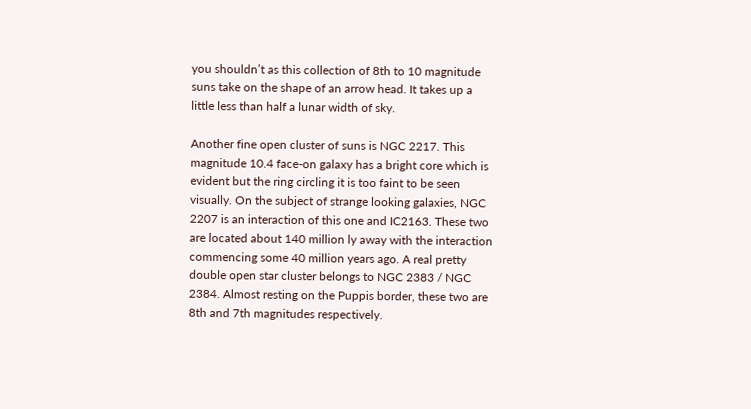you shouldn’t as this collection of 8th to 10 magnitude suns take on the shape of an arrow head. It takes up a little less than half a lunar width of sky.

Another fine open cluster of suns is NGC 2217. This magnitude 10.4 face-on galaxy has a bright core which is evident but the ring circling it is too faint to be seen visually. On the subject of strange looking galaxies, NGC 2207 is an interaction of this one and IC2163. These two are located about 140 million ly away with the interaction commencing some 40 million years ago. A real pretty double open star cluster belongs to NGC 2383 / NGC 2384. Almost resting on the Puppis border, these two are 8th and 7th magnitudes respectively.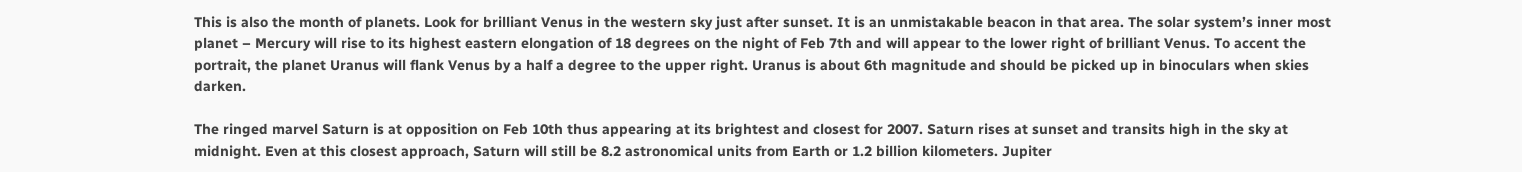This is also the month of planets. Look for brilliant Venus in the western sky just after sunset. It is an unmistakable beacon in that area. The solar system’s inner most planet – Mercury will rise to its highest eastern elongation of 18 degrees on the night of Feb 7th and will appear to the lower right of brilliant Venus. To accent the portrait, the planet Uranus will flank Venus by a half a degree to the upper right. Uranus is about 6th magnitude and should be picked up in binoculars when skies darken.

The ringed marvel Saturn is at opposition on Feb 10th thus appearing at its brightest and closest for 2007. Saturn rises at sunset and transits high in the sky at midnight. Even at this closest approach, Saturn will still be 8.2 astronomical units from Earth or 1.2 billion kilometers. Jupiter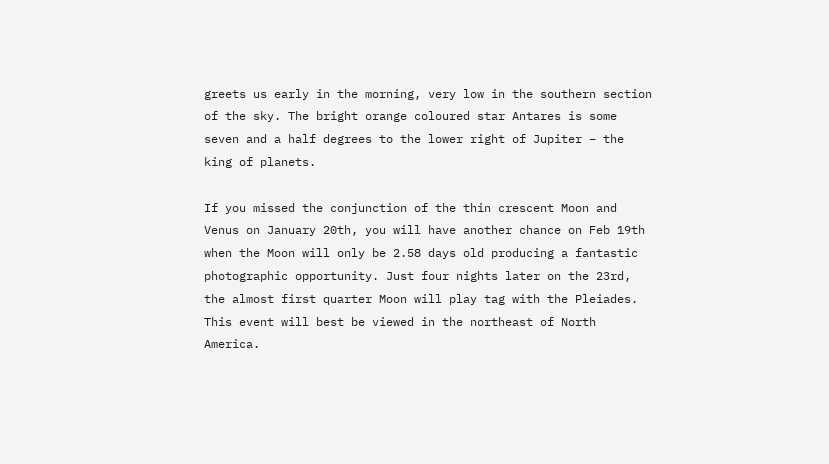greets us early in the morning, very low in the southern section of the sky. The bright orange coloured star Antares is some seven and a half degrees to the lower right of Jupiter – the king of planets.

If you missed the conjunction of the thin crescent Moon and Venus on January 20th, you will have another chance on Feb 19th when the Moon will only be 2.58 days old producing a fantastic photographic opportunity. Just four nights later on the 23rd, the almost first quarter Moon will play tag with the Pleiades. This event will best be viewed in the northeast of North America.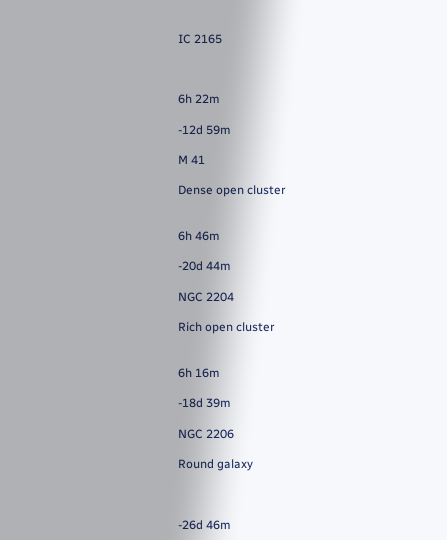IC 2165



6h 22m

-12d 59m

M 41

Dense open cluster


6h 46m

-20d 44m

NGC 2204

Rich open cluster


6h 16m

-18d 39m

NGC 2206

Round galaxy



-26d 46m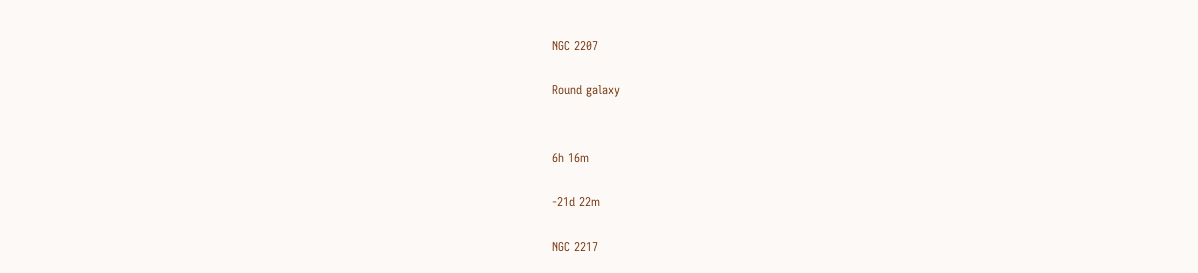NGC 2207

Round galaxy


6h 16m

-21d 22m

NGC 2217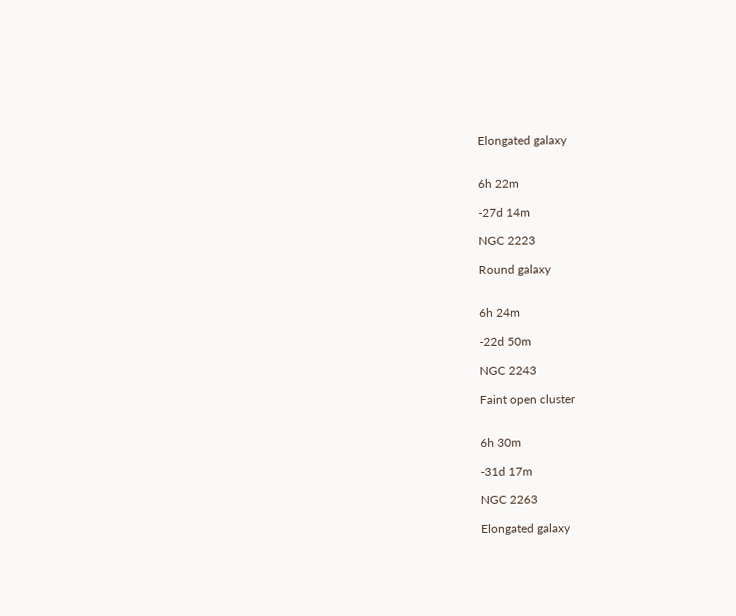Elongated galaxy


6h 22m

-27d 14m

NGC 2223

Round galaxy


6h 24m

-22d 50m

NGC 2243

Faint open cluster


6h 30m

-31d 17m

NGC 2263

Elongated galaxy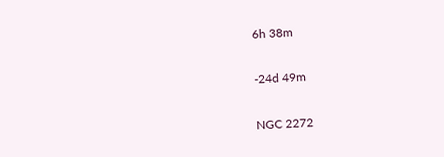6h 38m

-24d 49m

NGC 2272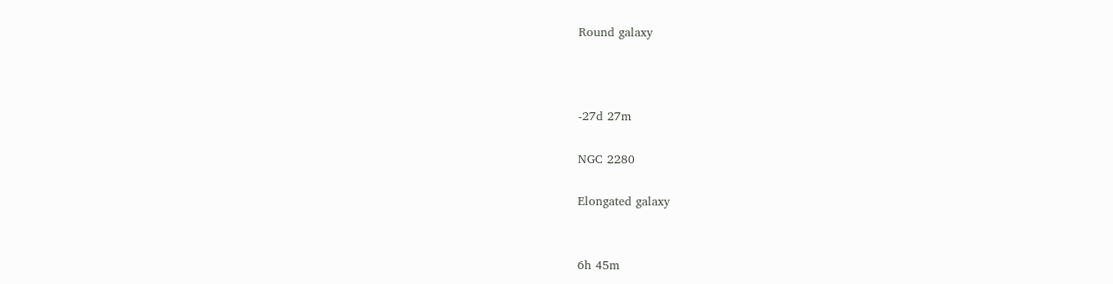Round galaxy



-27d 27m

NGC 2280

Elongated galaxy


6h 45m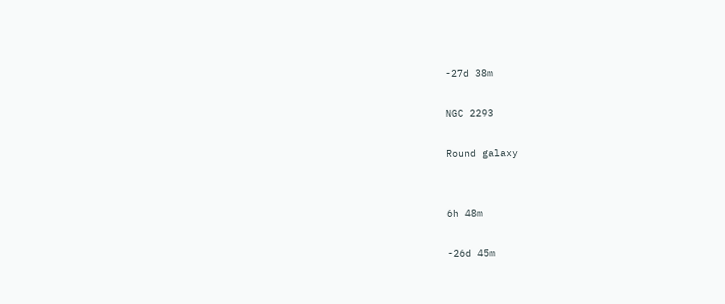-27d 38m

NGC 2293

Round galaxy


6h 48m

-26d 45m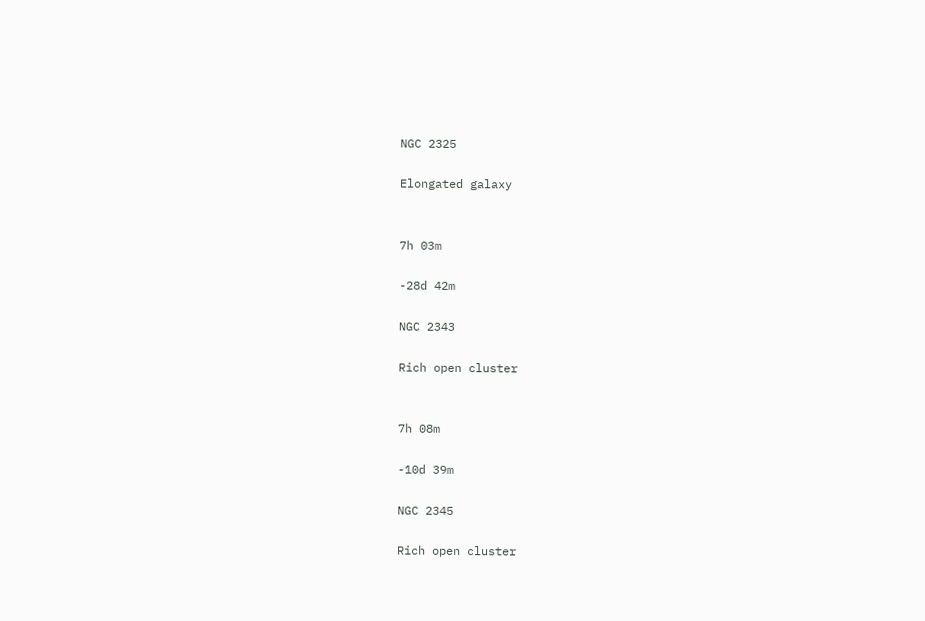NGC 2325

Elongated galaxy


7h 03m

-28d 42m

NGC 2343

Rich open cluster


7h 08m

-10d 39m

NGC 2345

Rich open cluster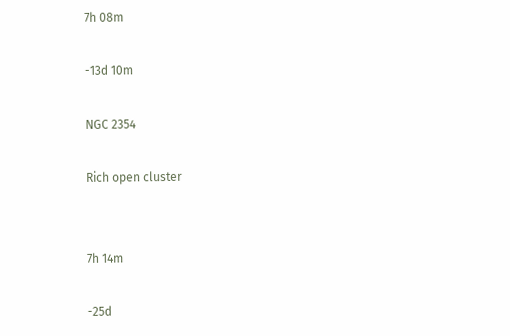7h 08m

-13d 10m

NGC 2354

Rich open cluster


7h 14m

-25d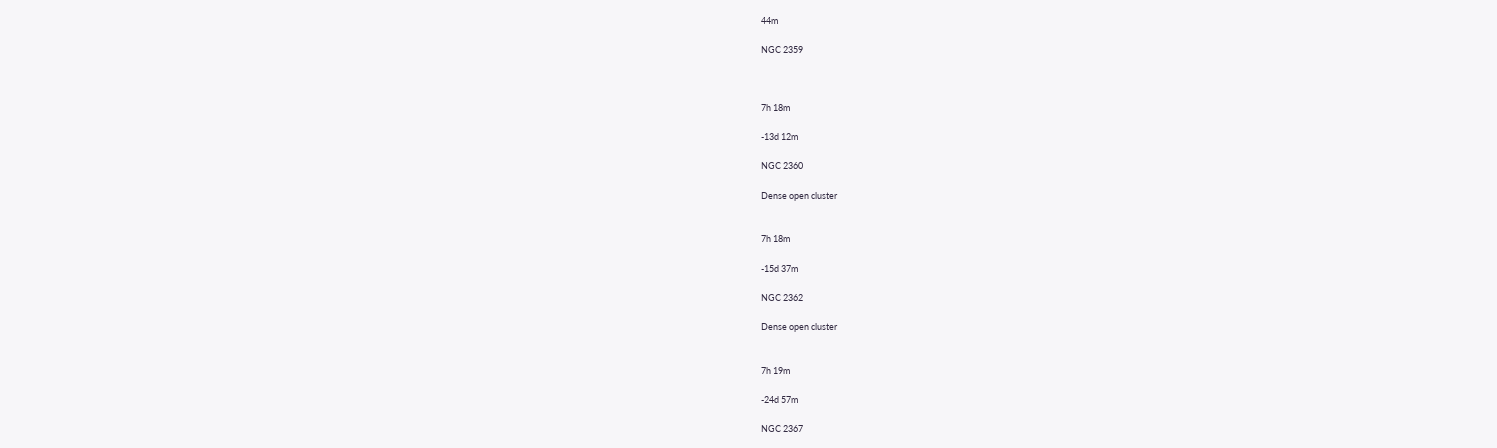44m

NGC 2359



7h 18m

-13d 12m

NGC 2360

Dense open cluster


7h 18m

-15d 37m

NGC 2362

Dense open cluster


7h 19m

-24d 57m

NGC 2367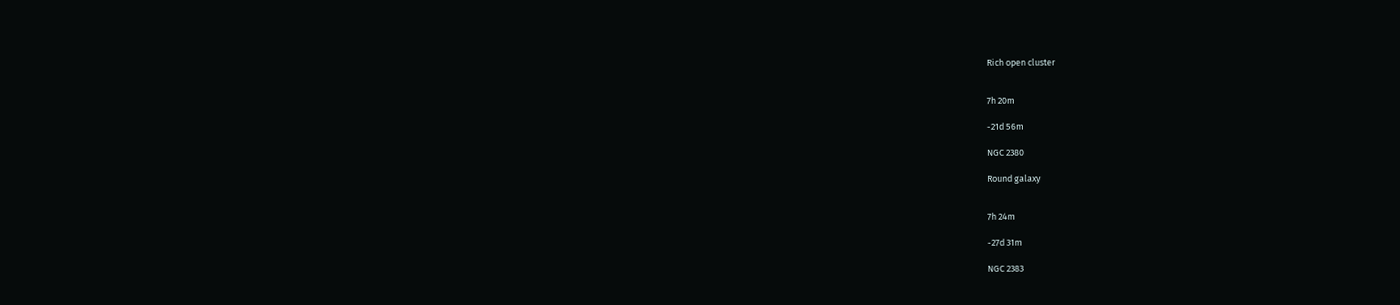Rich open cluster


7h 20m

-21d 56m

NGC 2380

Round galaxy


7h 24m

-27d 31m

NGC 2383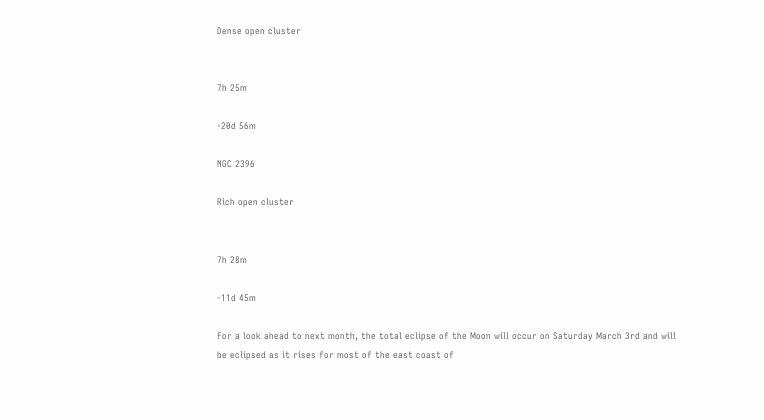Dense open cluster


7h 25m

-20d 56m

NGC 2396

Rich open cluster


7h 28m

-11d 45m

For a look ahead to next month, the total eclipse of the Moon will occur on Saturday March 3rd and will be eclipsed as it rises for most of the east coast of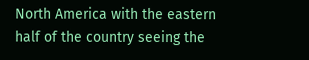North America with the eastern half of the country seeing the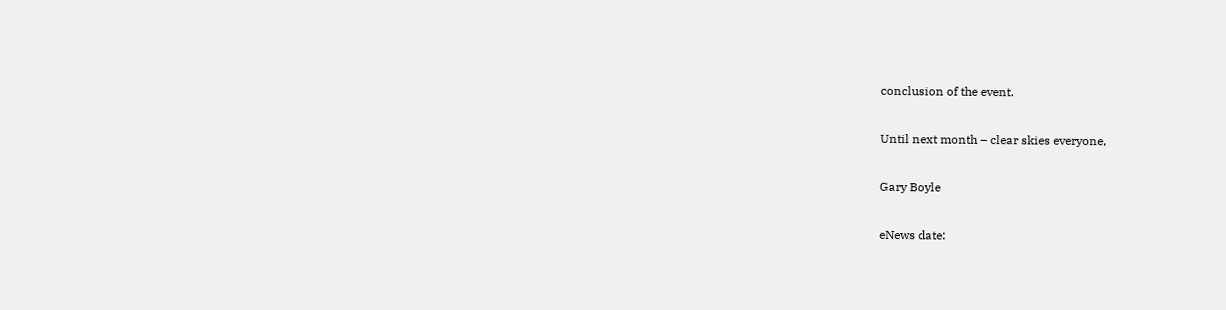conclusion of the event.

Until next month – clear skies everyone,

Gary Boyle

eNews date: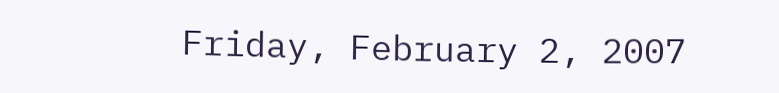Friday, February 2, 2007